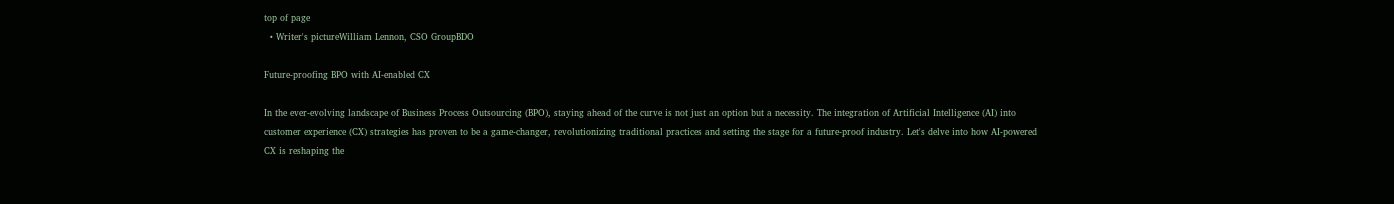top of page
  • Writer's pictureWilliam Lennon, CSO GroupBDO

Future-proofing BPO with AI-enabled CX

In the ever-evolving landscape of Business Process Outsourcing (BPO), staying ahead of the curve is not just an option but a necessity. The integration of Artificial Intelligence (AI) into customer experience (CX) strategies has proven to be a game-changer, revolutionizing traditional practices and setting the stage for a future-proof industry. Let's delve into how AI-powered CX is reshaping the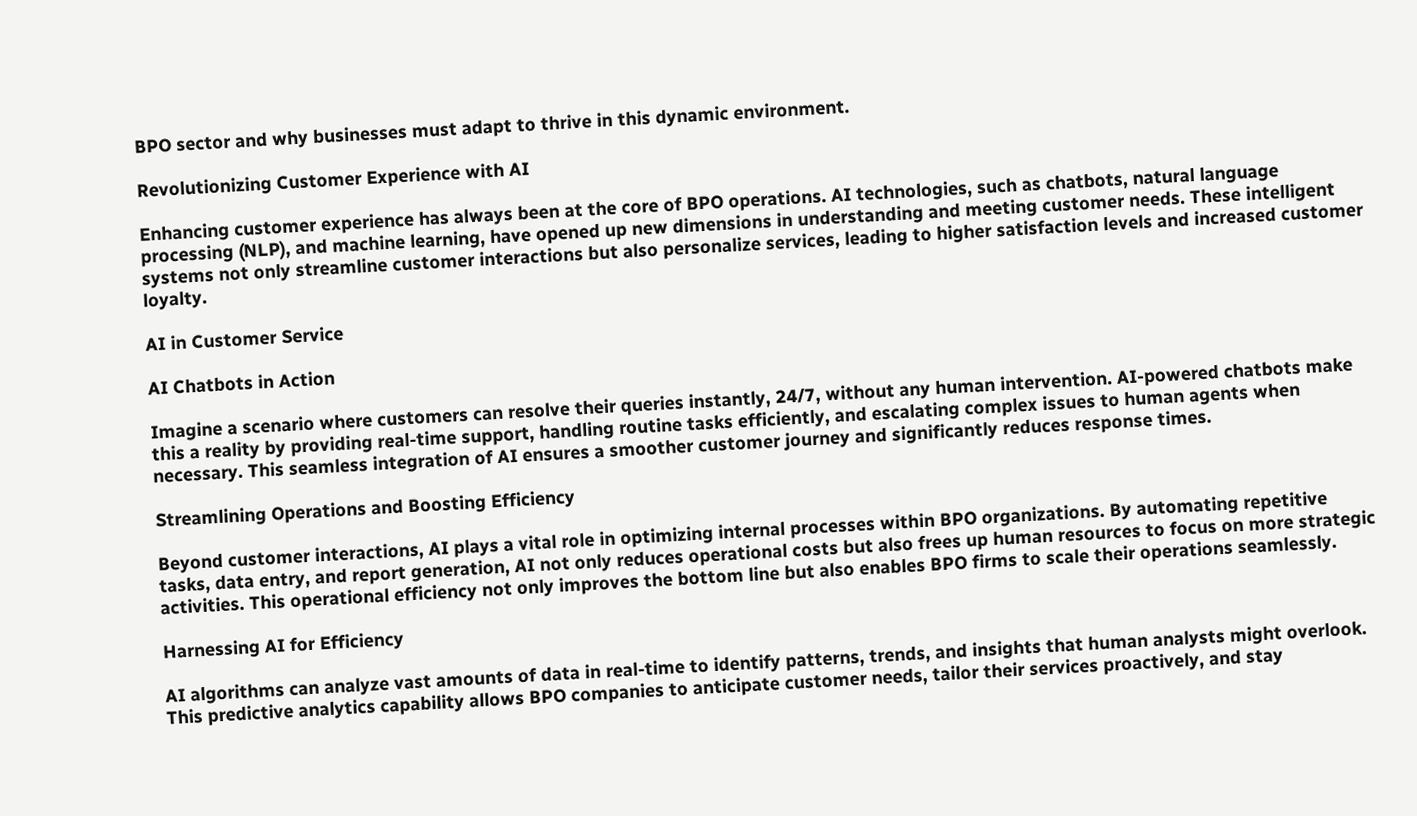BPO sector and why businesses must adapt to thrive in this dynamic environment.

Revolutionizing Customer Experience with AI

Enhancing customer experience has always been at the core of BPO operations. AI technologies, such as chatbots, natural language processing (NLP), and machine learning, have opened up new dimensions in understanding and meeting customer needs. These intelligent systems not only streamline customer interactions but also personalize services, leading to higher satisfaction levels and increased customer loyalty.

AI in Customer Service

AI Chatbots in Action

Imagine a scenario where customers can resolve their queries instantly, 24/7, without any human intervention. AI-powered chatbots make this a reality by providing real-time support, handling routine tasks efficiently, and escalating complex issues to human agents when necessary. This seamless integration of AI ensures a smoother customer journey and significantly reduces response times.

Streamlining Operations and Boosting Efficiency

Beyond customer interactions, AI plays a vital role in optimizing internal processes within BPO organizations. By automating repetitive tasks, data entry, and report generation, AI not only reduces operational costs but also frees up human resources to focus on more strategic activities. This operational efficiency not only improves the bottom line but also enables BPO firms to scale their operations seamlessly.

Harnessing AI for Efficiency

AI algorithms can analyze vast amounts of data in real-time to identify patterns, trends, and insights that human analysts might overlook. This predictive analytics capability allows BPO companies to anticipate customer needs, tailor their services proactively, and stay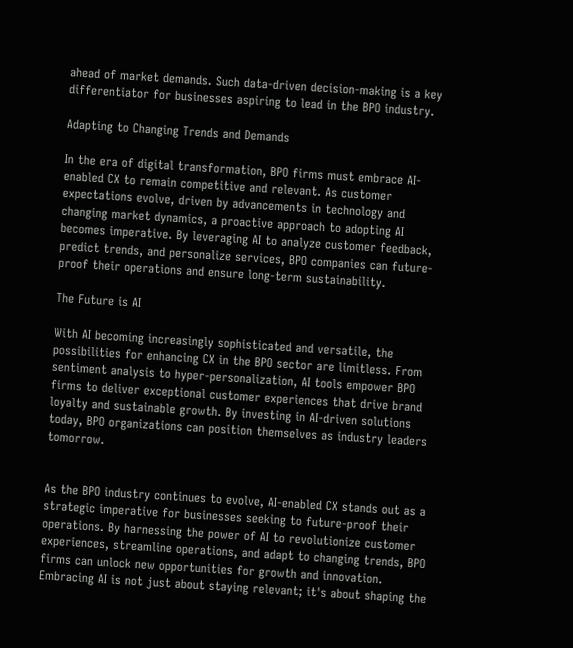ahead of market demands. Such data-driven decision-making is a key differentiator for businesses aspiring to lead in the BPO industry.

Adapting to Changing Trends and Demands

In the era of digital transformation, BPO firms must embrace AI-enabled CX to remain competitive and relevant. As customer expectations evolve, driven by advancements in technology and changing market dynamics, a proactive approach to adopting AI becomes imperative. By leveraging AI to analyze customer feedback, predict trends, and personalize services, BPO companies can future-proof their operations and ensure long-term sustainability.

The Future is AI

With AI becoming increasingly sophisticated and versatile, the possibilities for enhancing CX in the BPO sector are limitless. From sentiment analysis to hyper-personalization, AI tools empower BPO firms to deliver exceptional customer experiences that drive brand loyalty and sustainable growth. By investing in AI-driven solutions today, BPO organizations can position themselves as industry leaders tomorrow.


As the BPO industry continues to evolve, AI-enabled CX stands out as a strategic imperative for businesses seeking to future-proof their operations. By harnessing the power of AI to revolutionize customer experiences, streamline operations, and adapt to changing trends, BPO firms can unlock new opportunities for growth and innovation. Embracing AI is not just about staying relevant; it's about shaping the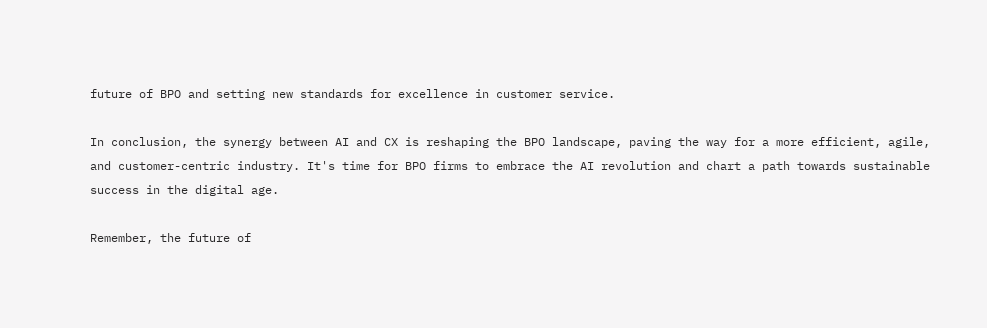future of BPO and setting new standards for excellence in customer service.

In conclusion, the synergy between AI and CX is reshaping the BPO landscape, paving the way for a more efficient, agile, and customer-centric industry. It's time for BPO firms to embrace the AI revolution and chart a path towards sustainable success in the digital age.

Remember, the future of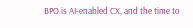BPO is AI-enabled CX, and the time to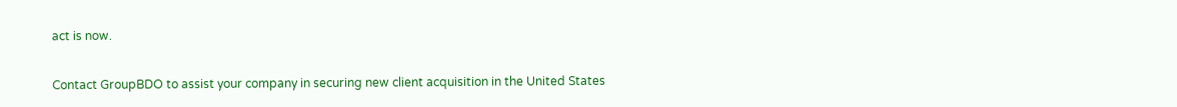act is now.

Contact GroupBDO to assist your company in securing new client acquisition in the United States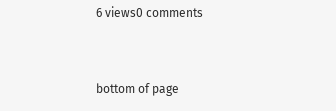6 views0 comments


bottom of page